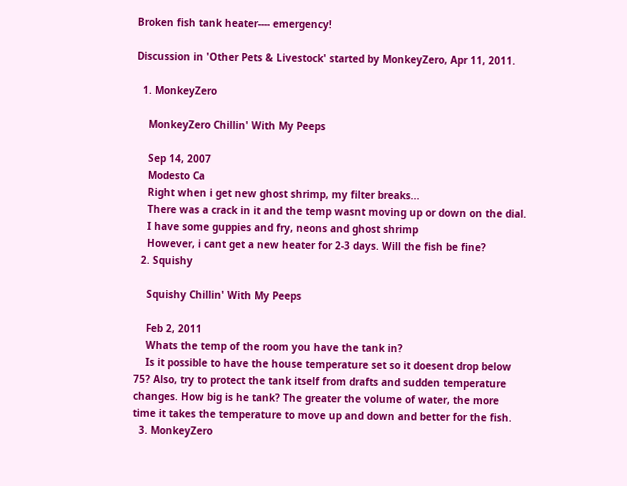Broken fish tank heater---- emergency!

Discussion in 'Other Pets & Livestock' started by MonkeyZero, Apr 11, 2011.

  1. MonkeyZero

    MonkeyZero Chillin' With My Peeps

    Sep 14, 2007
    Modesto Ca
    Right when i get new ghost shrimp, my filter breaks...
    There was a crack in it and the temp wasnt moving up or down on the dial.
    I have some guppies and fry, neons and ghost shrimp
    However, i cant get a new heater for 2-3 days. Will the fish be fine?
  2. Squishy

    Squishy Chillin' With My Peeps

    Feb 2, 2011
    Whats the temp of the room you have the tank in?
    Is it possible to have the house temperature set so it doesent drop below 75? Also, try to protect the tank itself from drafts and sudden temperature changes. How big is he tank? The greater the volume of water, the more time it takes the temperature to move up and down and better for the fish.
  3. MonkeyZero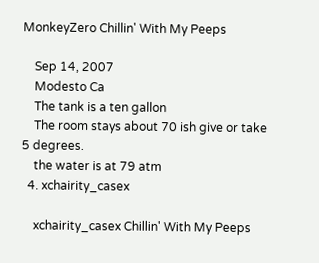MonkeyZero Chillin' With My Peeps

    Sep 14, 2007
    Modesto Ca
    The tank is a ten gallon
    The room stays about 70 ish give or take 5 degrees.
    the water is at 79 atm
  4. xchairity_casex

    xchairity_casex Chillin' With My Peeps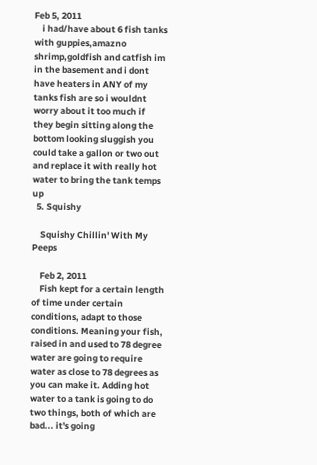Feb 5, 2011
    i had/have about 6 fish tanks with guppies,amazno shrimp,goldfish and catfish im in the basement and i dont have heaters in ANY of my tanks fish are so i wouldnt worry about it too much if they begin sitting along the bottom looking sluggish you could take a gallon or two out and replace it with really hot water to bring the tank temps up
  5. Squishy

    Squishy Chillin' With My Peeps

    Feb 2, 2011
    Fish kept for a certain length of time under certain conditions, adapt to those conditions. Meaning your fish, raised in and used to 78 degree water are going to require water as close to 78 degrees as you can make it. Adding hot water to a tank is going to do two things, both of which are bad... it's going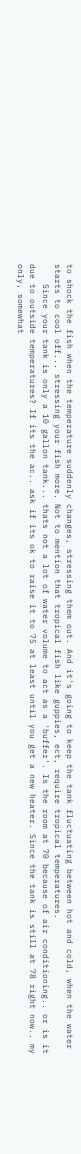to shock the fish when the temperature suddenly changes, stressing them out. And it's going to keep the tank fluctuating between hot and cold, when the water starts to cool off... stressing your fish more. Not to mention that tropical fish like guppies, ect, require tropical temperatures.
    Since your tank is only a 10 gallon tank... thats not a lot of water volume to act as a 'buffer'. Is the room at 70 because of air conditioning.. or is it due to outside temperatures? If its the ac.. ask if its ok to raise it to 75 at least until you get a new heater. Since the tank is still at 78 right now.. my only, somewhat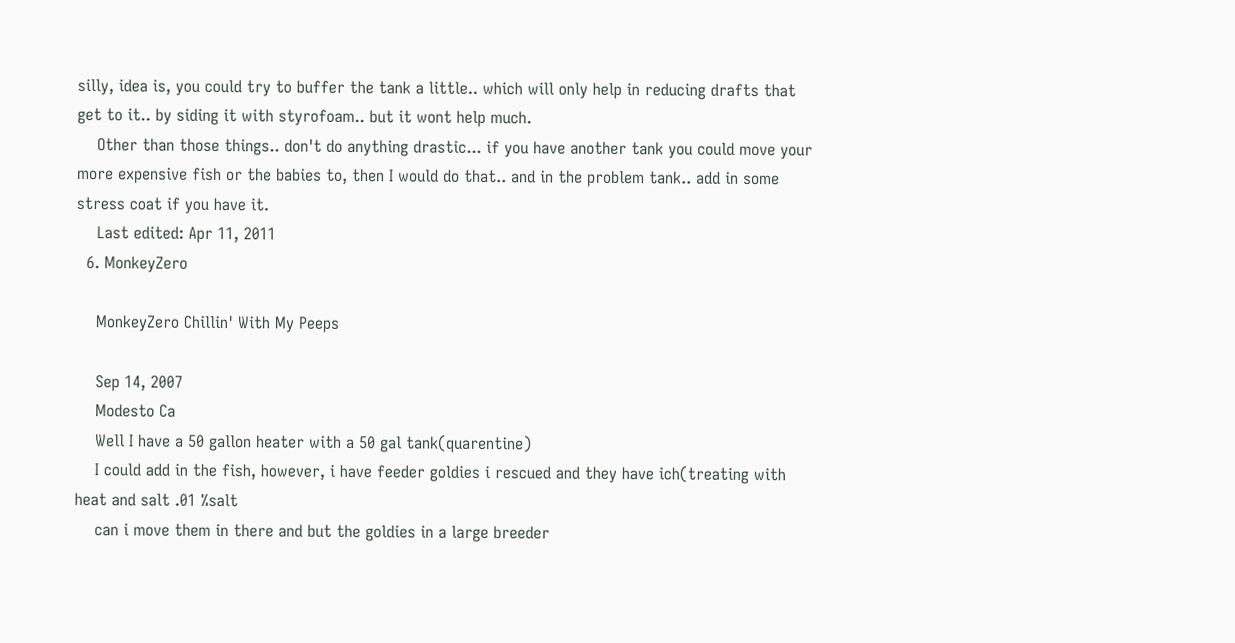silly, idea is, you could try to buffer the tank a little.. which will only help in reducing drafts that get to it.. by siding it with styrofoam.. but it wont help much.
    Other than those things.. don't do anything drastic... if you have another tank you could move your more expensive fish or the babies to, then I would do that.. and in the problem tank.. add in some stress coat if you have it.
    Last edited: Apr 11, 2011
  6. MonkeyZero

    MonkeyZero Chillin' With My Peeps

    Sep 14, 2007
    Modesto Ca
    Well I have a 50 gallon heater with a 50 gal tank(quarentine)
    I could add in the fish, however, i have feeder goldies i rescued and they have ich(treating with heat and salt .01 %salt
    can i move them in there and but the goldies in a large breeder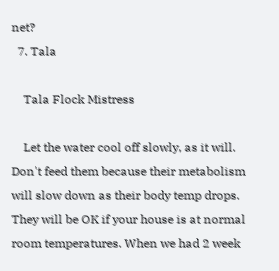net?
  7. Tala

    Tala Flock Mistress

    Let the water cool off slowly, as it will. Don't feed them because their metabolism will slow down as their body temp drops. They will be OK if your house is at normal room temperatures. When we had 2 week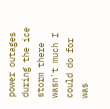power outages during the ice storm there wasn't much I could do for was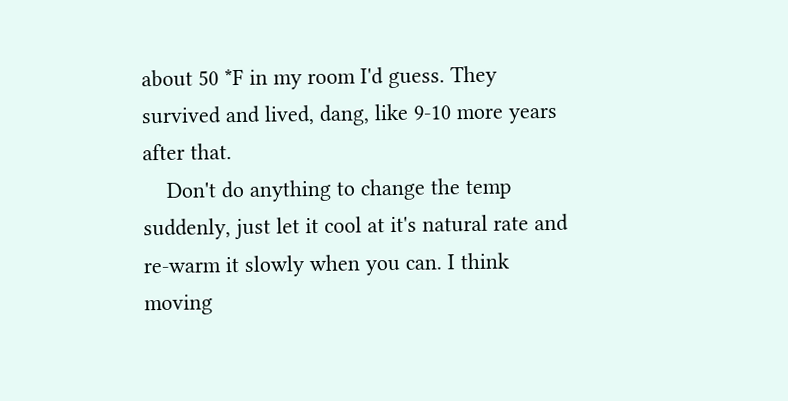about 50 *F in my room I'd guess. They survived and lived, dang, like 9-10 more years after that.
    Don't do anything to change the temp suddenly, just let it cool at it's natural rate and re-warm it slowly when you can. I think moving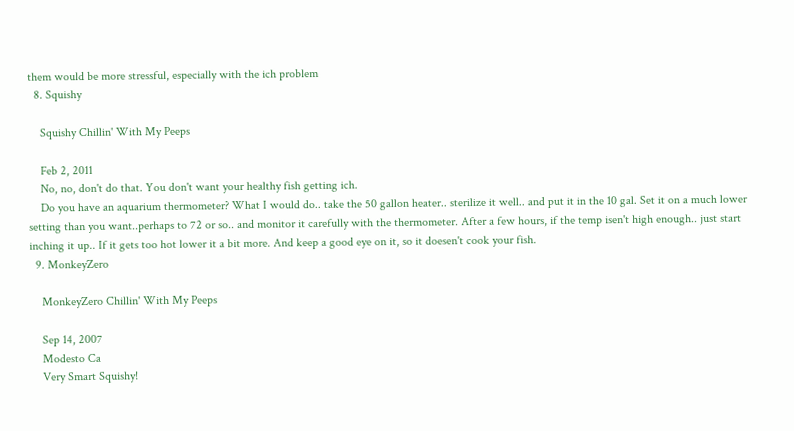them would be more stressful, especially with the ich problem
  8. Squishy

    Squishy Chillin' With My Peeps

    Feb 2, 2011
    No, no, don't do that. You don't want your healthy fish getting ich.
    Do you have an aquarium thermometer? What I would do.. take the 50 gallon heater.. sterilize it well.. and put it in the 10 gal. Set it on a much lower setting than you want..perhaps to 72 or so.. and monitor it carefully with the thermometer. After a few hours, if the temp isen't high enough.. just start inching it up.. If it gets too hot lower it a bit more. And keep a good eye on it, so it doesen't cook your fish.
  9. MonkeyZero

    MonkeyZero Chillin' With My Peeps

    Sep 14, 2007
    Modesto Ca
    Very Smart Squishy!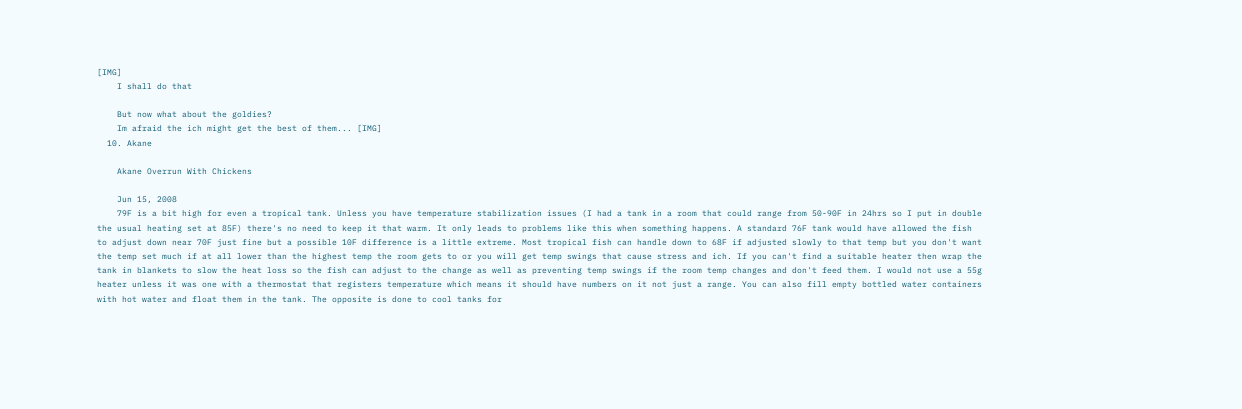[IMG]
    I shall do that

    But now what about the goldies?
    Im afraid the ich might get the best of them... [IMG]
  10. Akane

    Akane Overrun With Chickens

    Jun 15, 2008
    79F is a bit high for even a tropical tank. Unless you have temperature stabilization issues (I had a tank in a room that could range from 50-90F in 24hrs so I put in double the usual heating set at 85F) there's no need to keep it that warm. It only leads to problems like this when something happens. A standard 76F tank would have allowed the fish to adjust down near 70F just fine but a possible 10F difference is a little extreme. Most tropical fish can handle down to 68F if adjusted slowly to that temp but you don't want the temp set much if at all lower than the highest temp the room gets to or you will get temp swings that cause stress and ich. If you can't find a suitable heater then wrap the tank in blankets to slow the heat loss so the fish can adjust to the change as well as preventing temp swings if the room temp changes and don't feed them. I would not use a 55g heater unless it was one with a thermostat that registers temperature which means it should have numbers on it not just a range. You can also fill empty bottled water containers with hot water and float them in the tank. The opposite is done to cool tanks for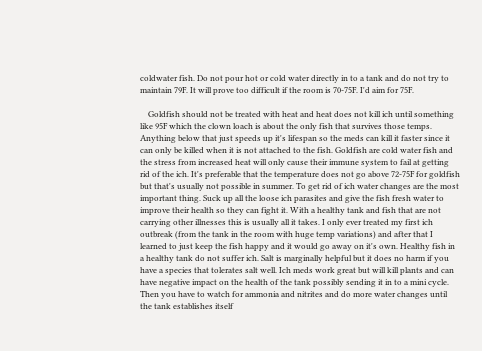coldwater fish. Do not pour hot or cold water directly in to a tank and do not try to maintain 79F. It will prove too difficult if the room is 70-75F. I'd aim for 75F.

    Goldfish should not be treated with heat and heat does not kill ich until something like 95F which the clown loach is about the only fish that survives those temps. Anything below that just speeds up it's lifespan so the meds can kill it faster since it can only be killed when it is not attached to the fish. Goldfish are cold water fish and the stress from increased heat will only cause their immune system to fail at getting rid of the ich. It's preferable that the temperature does not go above 72-75F for goldfish but that's usually not possible in summer. To get rid of ich water changes are the most important thing. Suck up all the loose ich parasites and give the fish fresh water to improve their health so they can fight it. With a healthy tank and fish that are not carrying other illnesses this is usually all it takes. I only ever treated my first ich outbreak (from the tank in the room with huge temp variations) and after that I learned to just keep the fish happy and it would go away on it's own. Healthy fish in a healthy tank do not suffer ich. Salt is marginally helpful but it does no harm if you have a species that tolerates salt well. Ich meds work great but will kill plants and can have negative impact on the health of the tank possibly sending it in to a mini cycle. Then you have to watch for ammonia and nitrites and do more water changes until the tank establishes itself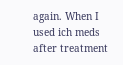again. When I used ich meds after treatment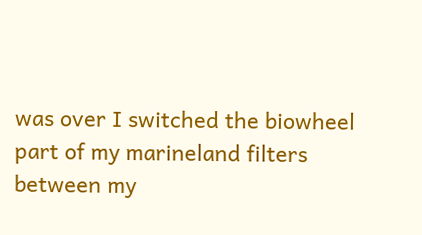was over I switched the biowheel part of my marineland filters between my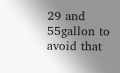29 and 55gallon to avoid that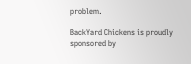problem.

BackYard Chickens is proudly sponsored by